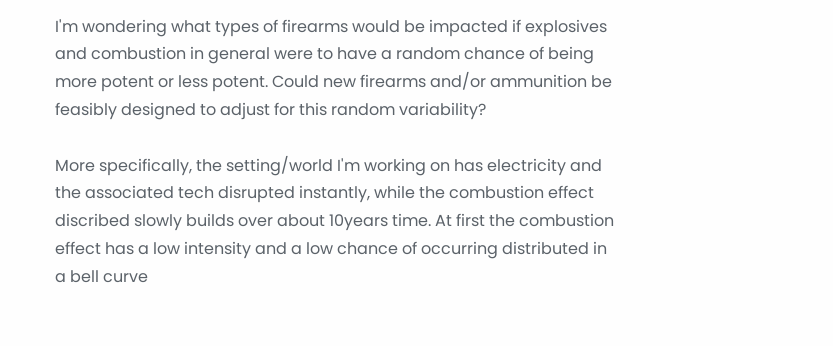I'm wondering what types of firearms would be impacted if explosives and combustion in general were to have a random chance of being more potent or less potent. Could new firearms and/or ammunition be feasibly designed to adjust for this random variability?

More specifically, the setting/world I'm working on has electricity and the associated tech disrupted instantly, while the combustion effect discribed slowly builds over about 10years time. At first the combustion effect has a low intensity and a low chance of occurring distributed in a bell curve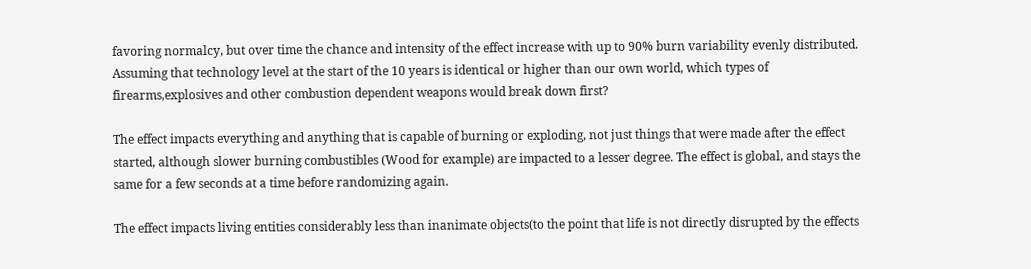favoring normalcy, but over time the chance and intensity of the effect increase with up to 90% burn variability evenly distributed. Assuming that technology level at the start of the 10 years is identical or higher than our own world, which types of firearms,explosives and other combustion dependent weapons would break down first?

The effect impacts everything and anything that is capable of burning or exploding, not just things that were made after the effect started, although slower burning combustibles (Wood for example) are impacted to a lesser degree. The effect is global, and stays the same for a few seconds at a time before randomizing again.

The effect impacts living entities considerably less than inanimate objects(to the point that life is not directly disrupted by the effects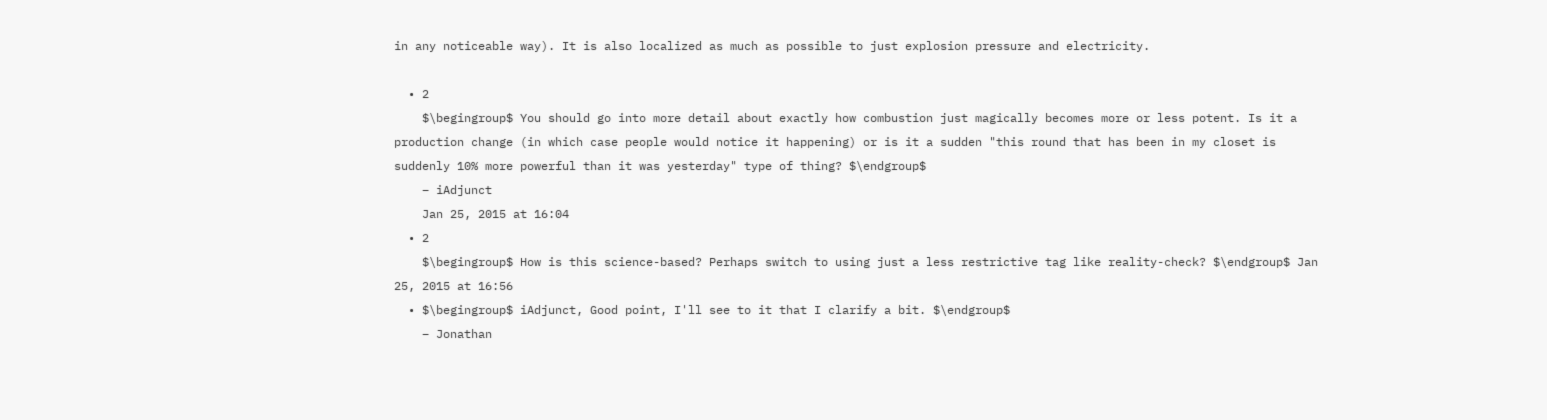in any noticeable way). It is also localized as much as possible to just explosion pressure and electricity.

  • 2
    $\begingroup$ You should go into more detail about exactly how combustion just magically becomes more or less potent. Is it a production change (in which case people would notice it happening) or is it a sudden "this round that has been in my closet is suddenly 10% more powerful than it was yesterday" type of thing? $\endgroup$
    – iAdjunct
    Jan 25, 2015 at 16:04
  • 2
    $\begingroup$ How is this science-based? Perhaps switch to using just a less restrictive tag like reality-check? $\endgroup$ Jan 25, 2015 at 16:56
  • $\begingroup$ iAdjunct, Good point, I'll see to it that I clarify a bit. $\endgroup$
    – Jonathan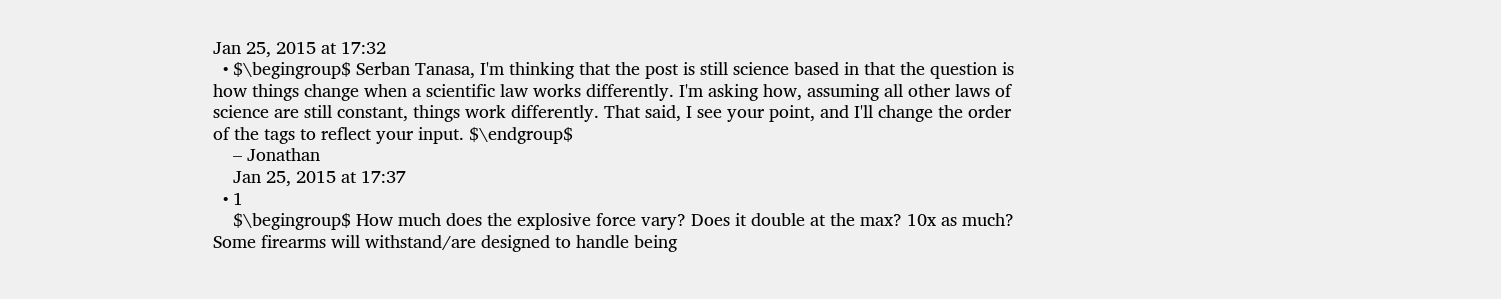Jan 25, 2015 at 17:32
  • $\begingroup$ Serban Tanasa, I'm thinking that the post is still science based in that the question is how things change when a scientific law works differently. I'm asking how, assuming all other laws of science are still constant, things work differently. That said, I see your point, and I'll change the order of the tags to reflect your input. $\endgroup$
    – Jonathan
    Jan 25, 2015 at 17:37
  • 1
    $\begingroup$ How much does the explosive force vary? Does it double at the max? 10x as much? Some firearms will withstand/are designed to handle being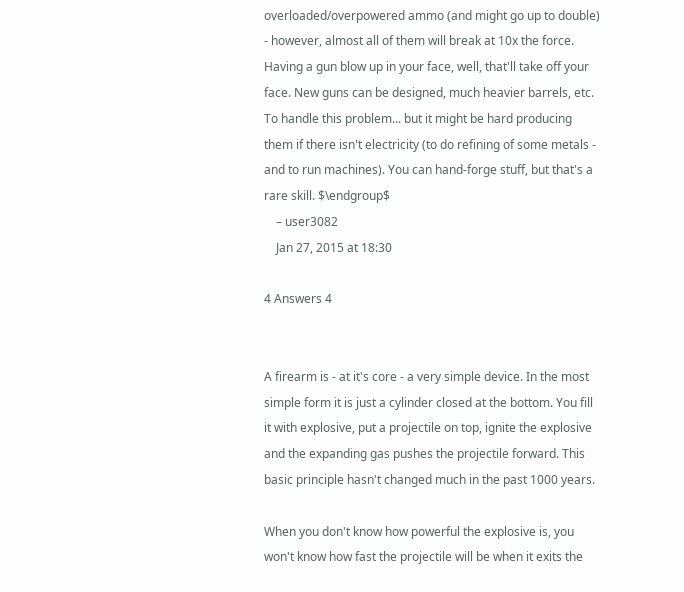overloaded/overpowered ammo (and might go up to double) - however, almost all of them will break at 10x the force. Having a gun blow up in your face, well, that'll take off your face. New guns can be designed, much heavier barrels, etc. To handle this problem... but it might be hard producing them if there isn't electricity (to do refining of some metals - and to run machines). You can hand-forge stuff, but that's a rare skill. $\endgroup$
    – user3082
    Jan 27, 2015 at 18:30

4 Answers 4


A firearm is - at it's core - a very simple device. In the most simple form it is just a cylinder closed at the bottom. You fill it with explosive, put a projectile on top, ignite the explosive and the expanding gas pushes the projectile forward. This basic principle hasn't changed much in the past 1000 years.

When you don't know how powerful the explosive is, you won't know how fast the projectile will be when it exits the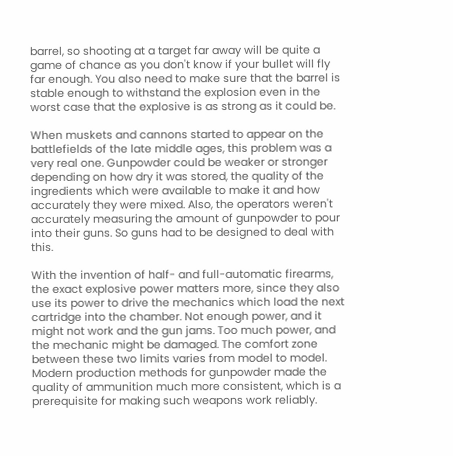barrel, so shooting at a target far away will be quite a game of chance as you don't know if your bullet will fly far enough. You also need to make sure that the barrel is stable enough to withstand the explosion even in the worst case that the explosive is as strong as it could be.

When muskets and cannons started to appear on the battlefields of the late middle ages, this problem was a very real one. Gunpowder could be weaker or stronger depending on how dry it was stored, the quality of the ingredients which were available to make it and how accurately they were mixed. Also, the operators weren't accurately measuring the amount of gunpowder to pour into their guns. So guns had to be designed to deal with this.

With the invention of half- and full-automatic firearms, the exact explosive power matters more, since they also use its power to drive the mechanics which load the next cartridge into the chamber. Not enough power, and it might not work and the gun jams. Too much power, and the mechanic might be damaged. The comfort zone between these two limits varies from model to model. Modern production methods for gunpowder made the quality of ammunition much more consistent, which is a prerequisite for making such weapons work reliably.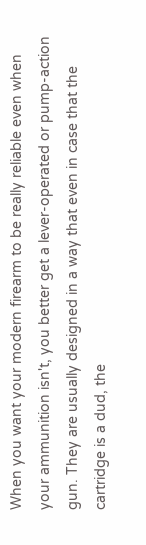When you want your modern firearm to be really reliable even when your ammunition isn't, you better get a lever-operated or pump-action gun. They are usually designed in a way that even in case that the cartridge is a dud, the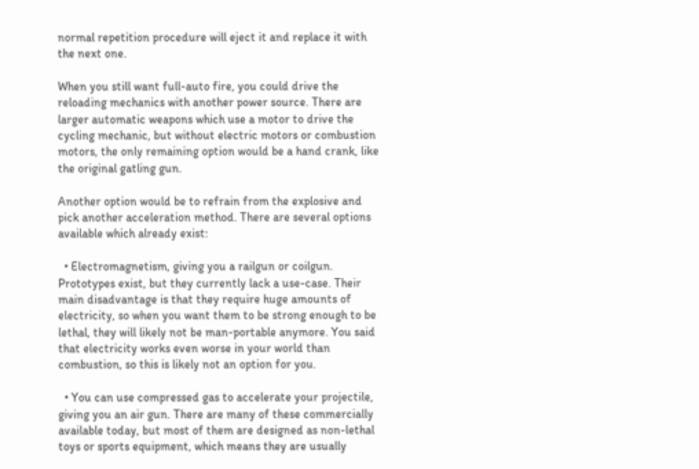normal repetition procedure will eject it and replace it with the next one.

When you still want full-auto fire, you could drive the reloading mechanics with another power source. There are larger automatic weapons which use a motor to drive the cycling mechanic, but without electric motors or combustion motors, the only remaining option would be a hand crank, like the original gatling gun.

Another option would be to refrain from the explosive and pick another acceleration method. There are several options available which already exist:

  • Electromagnetism, giving you a railgun or coilgun. Prototypes exist, but they currently lack a use-case. Their main disadvantage is that they require huge amounts of electricity, so when you want them to be strong enough to be lethal, they will likely not be man-portable anymore. You said that electricity works even worse in your world than combustion, so this is likely not an option for you.

  • You can use compressed gas to accelerate your projectile, giving you an air gun. There are many of these commercially available today, but most of them are designed as non-lethal toys or sports equipment, which means they are usually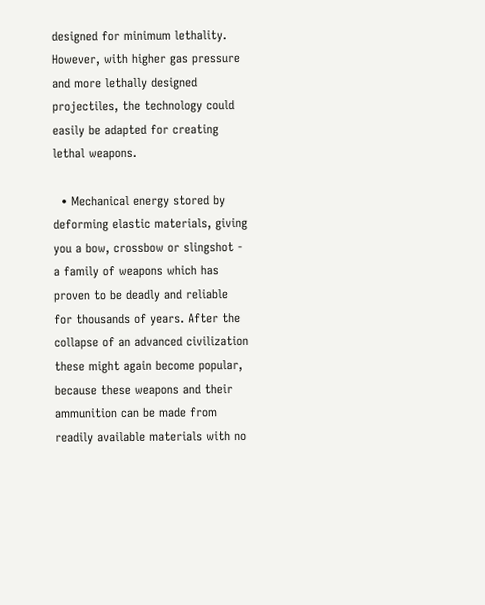designed for minimum lethality. However, with higher gas pressure and more lethally designed projectiles, the technology could easily be adapted for creating lethal weapons.

  • Mechanical energy stored by deforming elastic materials, giving you a bow, crossbow or slingshot - a family of weapons which has proven to be deadly and reliable for thousands of years. After the collapse of an advanced civilization these might again become popular, because these weapons and their ammunition can be made from readily available materials with no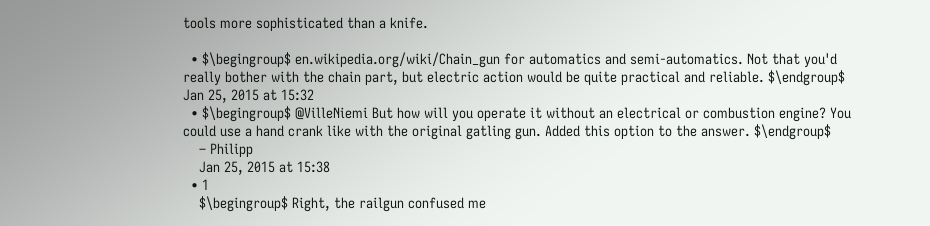tools more sophisticated than a knife.

  • $\begingroup$ en.wikipedia.org/wiki/Chain_gun for automatics and semi-automatics. Not that you'd really bother with the chain part, but electric action would be quite practical and reliable. $\endgroup$ Jan 25, 2015 at 15:32
  • $\begingroup$ @VilleNiemi But how will you operate it without an electrical or combustion engine? You could use a hand crank like with the original gatling gun. Added this option to the answer. $\endgroup$
    – Philipp
    Jan 25, 2015 at 15:38
  • 1
    $\begingroup$ Right, the railgun confused me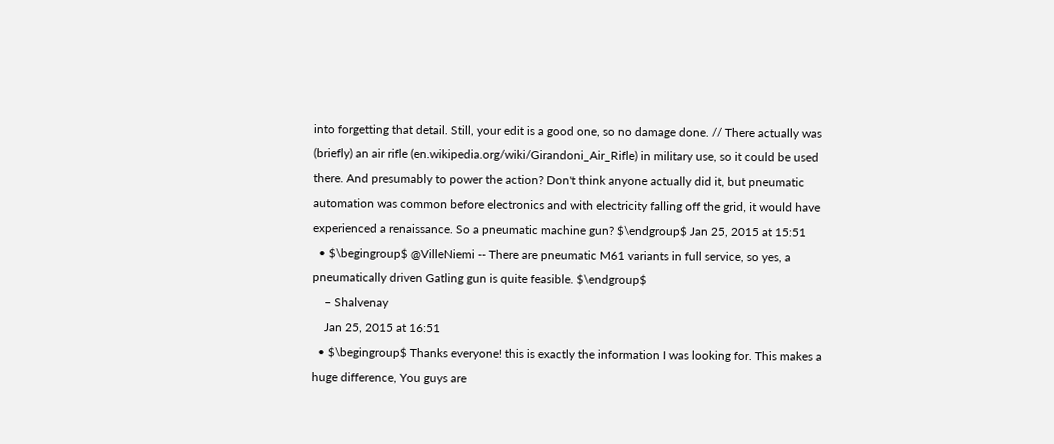into forgetting that detail. Still, your edit is a good one, so no damage done. // There actually was (briefly) an air rifle (en.wikipedia.org/wiki/Girandoni_Air_Rifle) in military use, so it could be used there. And presumably to power the action? Don't think anyone actually did it, but pneumatic automation was common before electronics and with electricity falling off the grid, it would have experienced a renaissance. So a pneumatic machine gun? $\endgroup$ Jan 25, 2015 at 15:51
  • $\begingroup$ @VilleNiemi -- There are pneumatic M61 variants in full service, so yes, a pneumatically driven Gatling gun is quite feasible. $\endgroup$
    – Shalvenay
    Jan 25, 2015 at 16:51
  • $\begingroup$ Thanks everyone! this is exactly the information I was looking for. This makes a huge difference, You guys are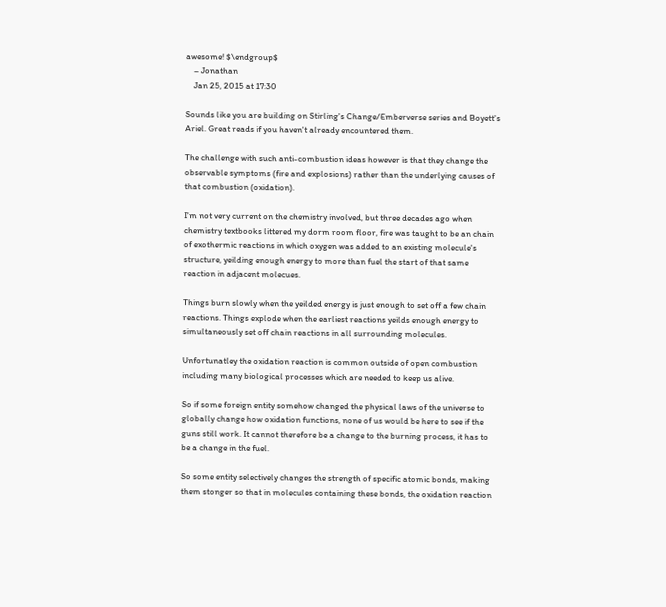awesome! $\endgroup$
    – Jonathan
    Jan 25, 2015 at 17:30

Sounds like you are building on Stirling's Change/Emberverse series and Boyett's Ariel. Great reads if you haven't already encountered them.

The challenge with such anti-combustion ideas however is that they change the observable symptoms (fire and explosions) rather than the underlying causes of that combustion (oxidation).

I'm not very current on the chemistry involved, but three decades ago when chemistry textbooks littered my dorm room floor, fire was taught to be an chain of exothermic reactions in which oxygen was added to an existing molecule's structure, yeilding enough energy to more than fuel the start of that same reaction in adjacent molecues.

Things burn slowly when the yeilded energy is just enough to set off a few chain reactions. Things explode when the earliest reactions yeilds enough energy to simultaneously set off chain reactions in all surrounding molecules.

Unfortunatley the oxidation reaction is common outside of open combustion including many biological processes which are needed to keep us alive.

So if some foreign entity somehow changed the physical laws of the universe to globally change how oxidation functions, none of us would be here to see if the guns still work. It cannot therefore be a change to the burning process, it has to be a change in the fuel.

So some entity selectively changes the strength of specific atomic bonds, making them stonger so that in molecules containing these bonds, the oxidation reaction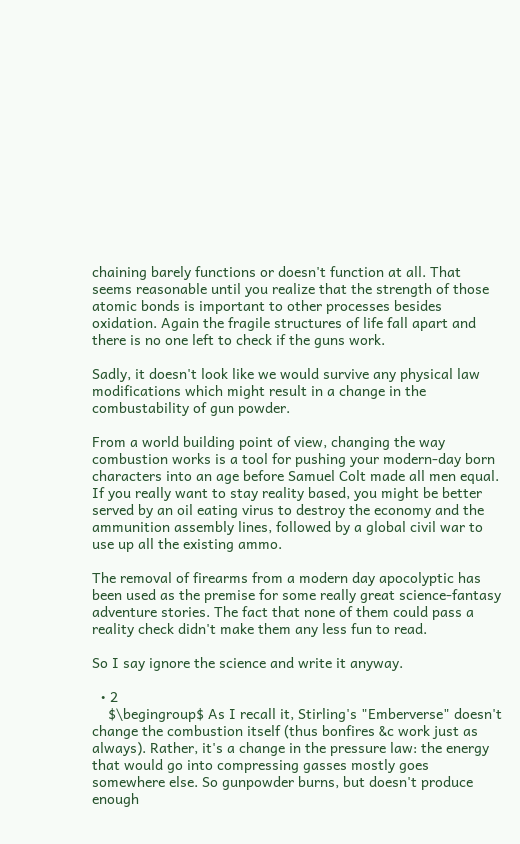chaining barely functions or doesn't function at all. That seems reasonable until you realize that the strength of those atomic bonds is important to other processes besides oxidation. Again the fragile structures of life fall apart and there is no one left to check if the guns work.

Sadly, it doesn't look like we would survive any physical law modifications which might result in a change in the combustability of gun powder.

From a world building point of view, changing the way combustion works is a tool for pushing your modern-day born characters into an age before Samuel Colt made all men equal. If you really want to stay reality based, you might be better served by an oil eating virus to destroy the economy and the ammunition assembly lines, followed by a global civil war to use up all the existing ammo.

The removal of firearms from a modern day apocolyptic has been used as the premise for some really great science-fantasy adventure stories. The fact that none of them could pass a reality check didn't make them any less fun to read.

So I say ignore the science and write it anyway.

  • 2
    $\begingroup$ As I recall it, Stirling's "Emberverse" doesn't change the combustion itself (thus bonfires &c work just as always). Rather, it's a change in the pressure law: the energy that would go into compressing gasses mostly goes somewhere else. So gunpowder burns, but doesn't produce enough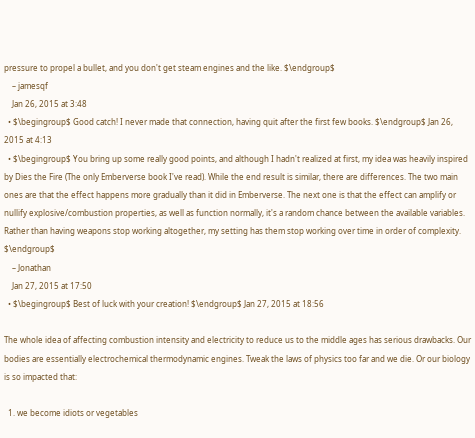pressure to propel a bullet, and you don't get steam engines and the like. $\endgroup$
    – jamesqf
    Jan 26, 2015 at 3:48
  • $\begingroup$ Good catch! I never made that connection, having quit after the first few books. $\endgroup$ Jan 26, 2015 at 4:13
  • $\begingroup$ You bring up some really good points, and although I hadn't realized at first, my idea was heavily inspired by Dies the Fire (The only Emberverse book I've read). While the end result is similar, there are differences. The two main ones are that the effect happens more gradually than it did in Emberverse. The next one is that the effect can amplify or nullify explosive/combustion properties, as well as function normally, it's a random chance between the available variables. Rather than having weapons stop working altogether, my setting has them stop working over time in order of complexity. $\endgroup$
    – Jonathan
    Jan 27, 2015 at 17:50
  • $\begingroup$ Best of luck with your creation! $\endgroup$ Jan 27, 2015 at 18:56

The whole idea of affecting combustion intensity and electricity to reduce us to the middle ages has serious drawbacks. Our bodies are essentially electrochemical thermodynamic engines. Tweak the laws of physics too far and we die. Or our biology is so impacted that:

  1. we become idiots or vegetables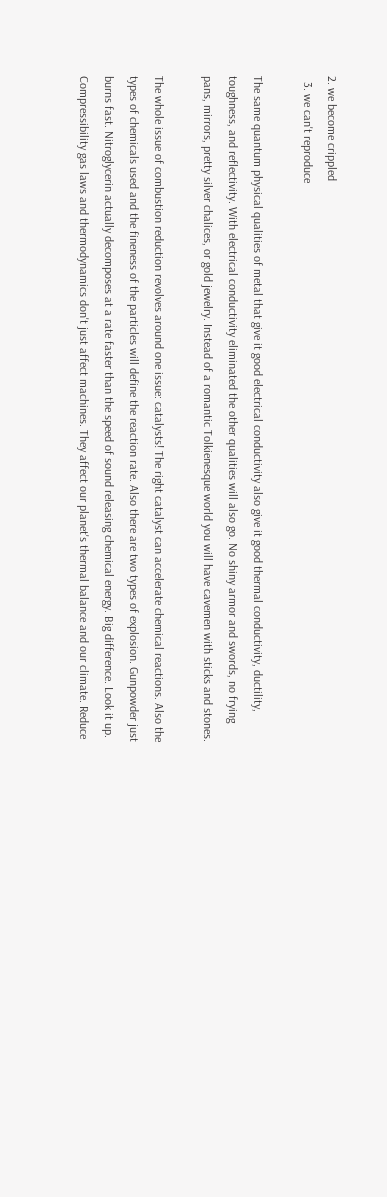2. we become crippled
  3. we can't reproduce

The same quantum physical qualities of metal that give it good electrical conductivity also give it good thermal conductivity, ductility, toughness, and reflectivity. With electrical conductivity eliminated the other qualities will also go. No shiny armor and swords, no frying pans, mirrors, pretty silver chalices, or gold jewelry. Instead of a romantic Tolkienesque world you will have cavemen with sticks and stones.

The whole issue of combustion reduction revolves around one issue: catalysts! The right catalyst can accelerate chemical reactions. Also the types of chemicals used and the fineness of the particles will define the reaction rate. Also there are two types of explosion. Gunpowder just burns fast. Nitroglycerin actually decomposes at a rate faster than the speed of sound releasing chemical energy. Big difference. Look it up. Compressibility gas laws and thermodynamics don't just affect machines. They affect our planet's thermal balance and our climate. Reduce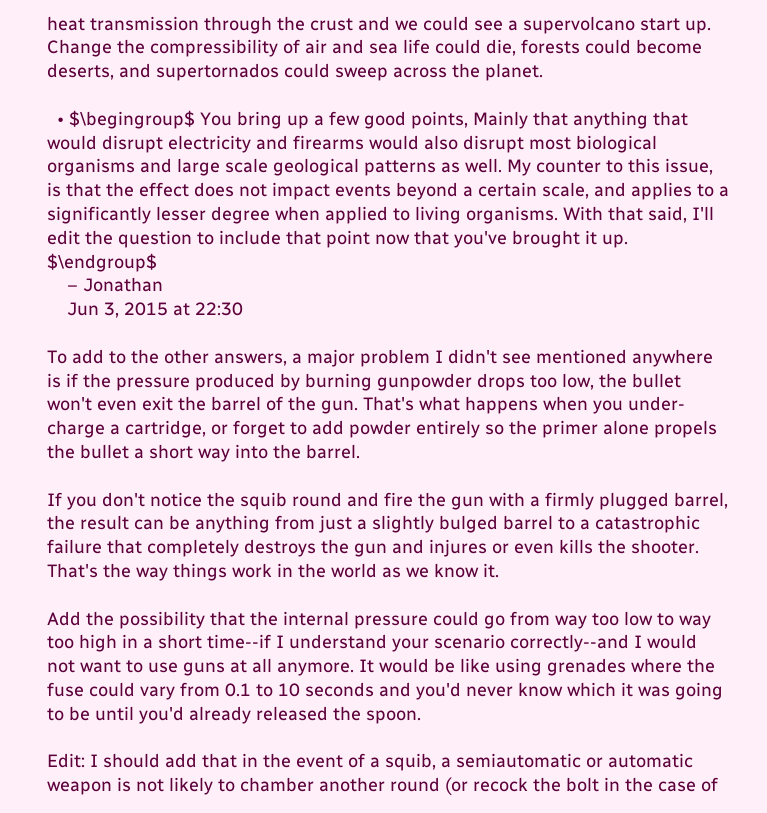heat transmission through the crust and we could see a supervolcano start up. Change the compressibility of air and sea life could die, forests could become deserts, and supertornados could sweep across the planet.

  • $\begingroup$ You bring up a few good points, Mainly that anything that would disrupt electricity and firearms would also disrupt most biological organisms and large scale geological patterns as well. My counter to this issue, is that the effect does not impact events beyond a certain scale, and applies to a significantly lesser degree when applied to living organisms. With that said, I'll edit the question to include that point now that you've brought it up. $\endgroup$
    – Jonathan
    Jun 3, 2015 at 22:30

To add to the other answers, a major problem I didn't see mentioned anywhere is if the pressure produced by burning gunpowder drops too low, the bullet won't even exit the barrel of the gun. That's what happens when you under-charge a cartridge, or forget to add powder entirely so the primer alone propels the bullet a short way into the barrel.

If you don't notice the squib round and fire the gun with a firmly plugged barrel, the result can be anything from just a slightly bulged barrel to a catastrophic failure that completely destroys the gun and injures or even kills the shooter. That's the way things work in the world as we know it.

Add the possibility that the internal pressure could go from way too low to way too high in a short time--if I understand your scenario correctly--and I would not want to use guns at all anymore. It would be like using grenades where the fuse could vary from 0.1 to 10 seconds and you'd never know which it was going to be until you'd already released the spoon.

Edit: I should add that in the event of a squib, a semiautomatic or automatic weapon is not likely to chamber another round (or recock the bolt in the case of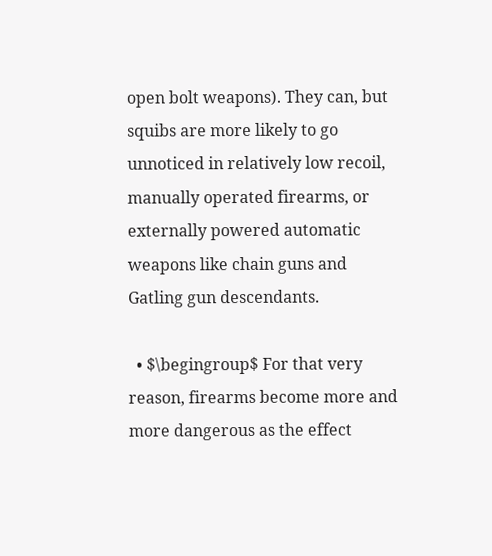open bolt weapons). They can, but squibs are more likely to go unnoticed in relatively low recoil, manually operated firearms, or externally powered automatic weapons like chain guns and Gatling gun descendants.

  • $\begingroup$ For that very reason, firearms become more and more dangerous as the effect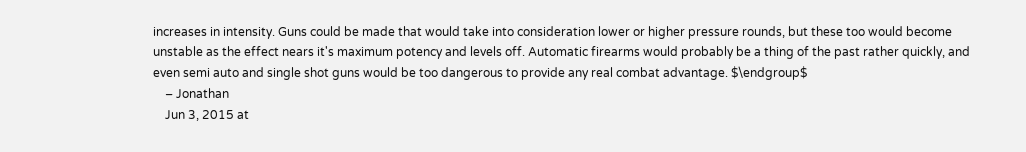increases in intensity. Guns could be made that would take into consideration lower or higher pressure rounds, but these too would become unstable as the effect nears it's maximum potency and levels off. Automatic firearms would probably be a thing of the past rather quickly, and even semi auto and single shot guns would be too dangerous to provide any real combat advantage. $\endgroup$
    – Jonathan
    Jun 3, 2015 at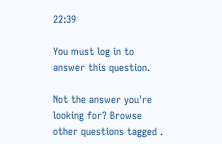22:39

You must log in to answer this question.

Not the answer you're looking for? Browse other questions tagged .